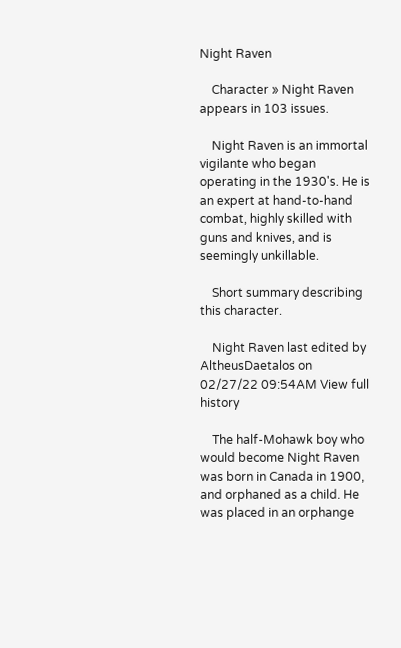Night Raven

    Character » Night Raven appears in 103 issues.

    Night Raven is an immortal vigilante who began operating in the 1930's. He is an expert at hand-to-hand combat, highly skilled with guns and knives, and is seemingly unkillable.

    Short summary describing this character.

    Night Raven last edited by AltheusDaetalos on 02/27/22 09:54AM View full history

    The half-Mohawk boy who would become Night Raven was born in Canada in 1900, and orphaned as a child. He was placed in an orphange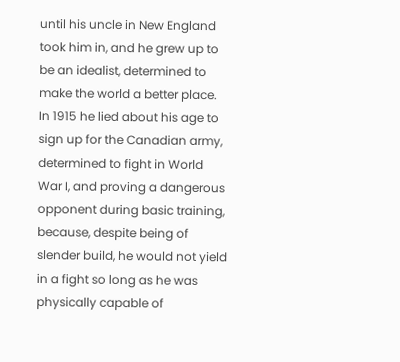until his uncle in New England took him in, and he grew up to be an idealist, determined to make the world a better place. In 1915 he lied about his age to sign up for the Canadian army, determined to fight in World War I, and proving a dangerous opponent during basic training, because, despite being of slender build, he would not yield in a fight so long as he was physically capable of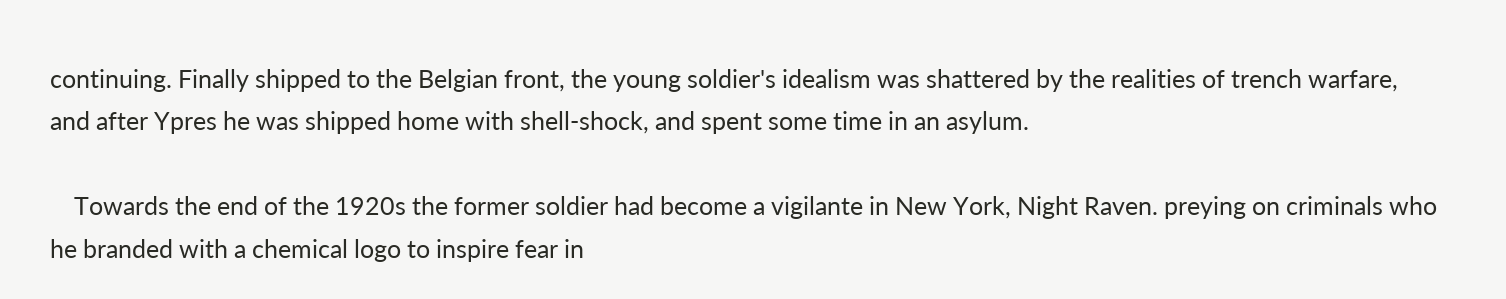continuing. Finally shipped to the Belgian front, the young soldier's idealism was shattered by the realities of trench warfare, and after Ypres he was shipped home with shell-shock, and spent some time in an asylum.

    Towards the end of the 1920s the former soldier had become a vigilante in New York, Night Raven. preying on criminals who he branded with a chemical logo to inspire fear in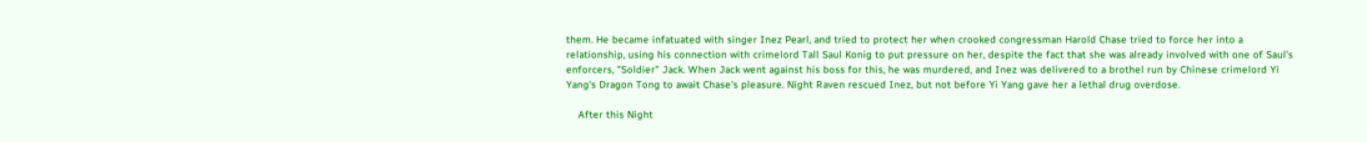them. He became infatuated with singer Inez Pearl, and tried to protect her when crooked congressman Harold Chase tried to force her into a relationship, using his connection with crimelord Tall Saul Konig to put pressure on her, despite the fact that she was already involved with one of Saul's enforcers, "Soldier" Jack. When Jack went against his boss for this, he was murdered, and Inez was delivered to a brothel run by Chinese crimelord Yi Yang's Dragon Tong to await Chase's pleasure. Night Raven rescued Inez, but not before Yi Yang gave her a lethal drug overdose.

    After this Night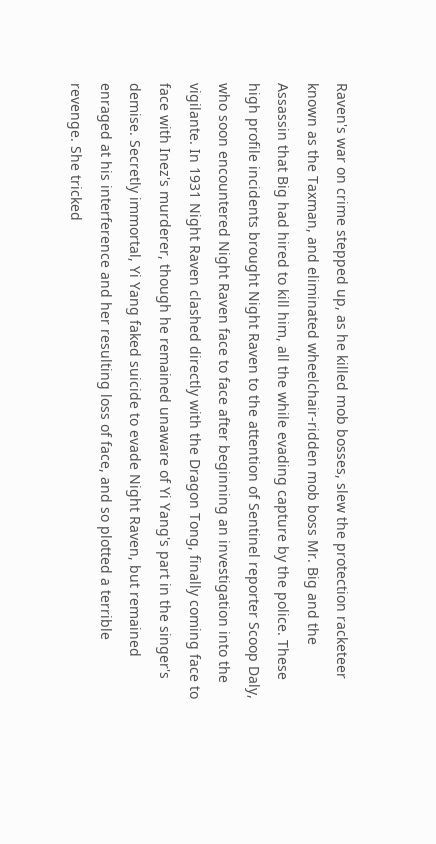Raven's war on crime stepped up, as he killed mob bosses, slew the protection racketeer known as the Taxman, and eliminated wheelchair-ridden mob boss Mr. Big and the Assassin that Big had hired to kill him, all the while evading capture by the police. These high profile incidents brought Night Raven to the attention of Sentinel reporter Scoop Daly, who soon encountered Night Raven face to face after beginning an investigation into the vigilante. In 1931 Night Raven clashed directly with the Dragon Tong, finally coming face to face with Inez's murderer, though he remained unaware of Yi Yang's part in the singer's demise. Secretly immortal, Yi Yang faked suicide to evade Night Raven, but remained enraged at his interference and her resulting loss of face, and so plotted a terrible revenge. She tricked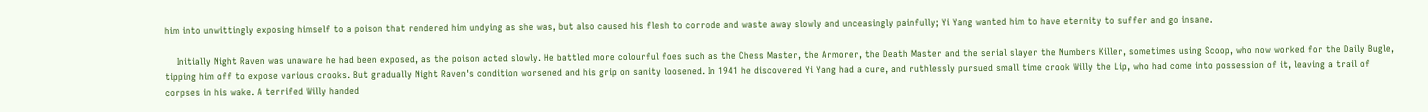him into unwittingly exposing himself to a poison that rendered him undying as she was, but also caused his flesh to corrode and waste away slowly and unceasingly painfully; Yi Yang wanted him to have eternity to suffer and go insane.

    Initially Night Raven was unaware he had been exposed, as the poison acted slowly. He battled more colourful foes such as the Chess Master, the Armorer, the Death Master and the serial slayer the Numbers Killer, sometimes using Scoop, who now worked for the Daily Bugle, tipping him off to expose various crooks. But gradually Night Raven's condition worsened and his grip on sanity loosened. In 1941 he discovered Yi Yang had a cure, and ruthlessly pursued small time crook Willy the Lip, who had come into possession of it, leaving a trail of corpses in his wake. A terrifed Willy handed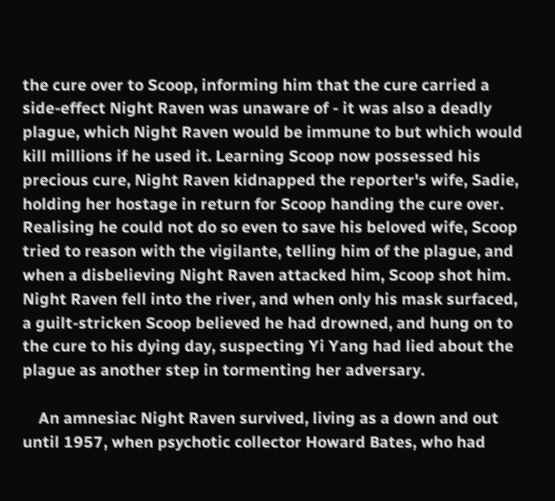the cure over to Scoop, informing him that the cure carried a side-effect Night Raven was unaware of - it was also a deadly plague, which Night Raven would be immune to but which would kill millions if he used it. Learning Scoop now possessed his precious cure, Night Raven kidnapped the reporter's wife, Sadie, holding her hostage in return for Scoop handing the cure over. Realising he could not do so even to save his beloved wife, Scoop tried to reason with the vigilante, telling him of the plague, and when a disbelieving Night Raven attacked him, Scoop shot him. Night Raven fell into the river, and when only his mask surfaced, a guilt-stricken Scoop believed he had drowned, and hung on to the cure to his dying day, suspecting Yi Yang had lied about the plague as another step in tormenting her adversary.

    An amnesiac Night Raven survived, living as a down and out until 1957, when psychotic collector Howard Bates, who had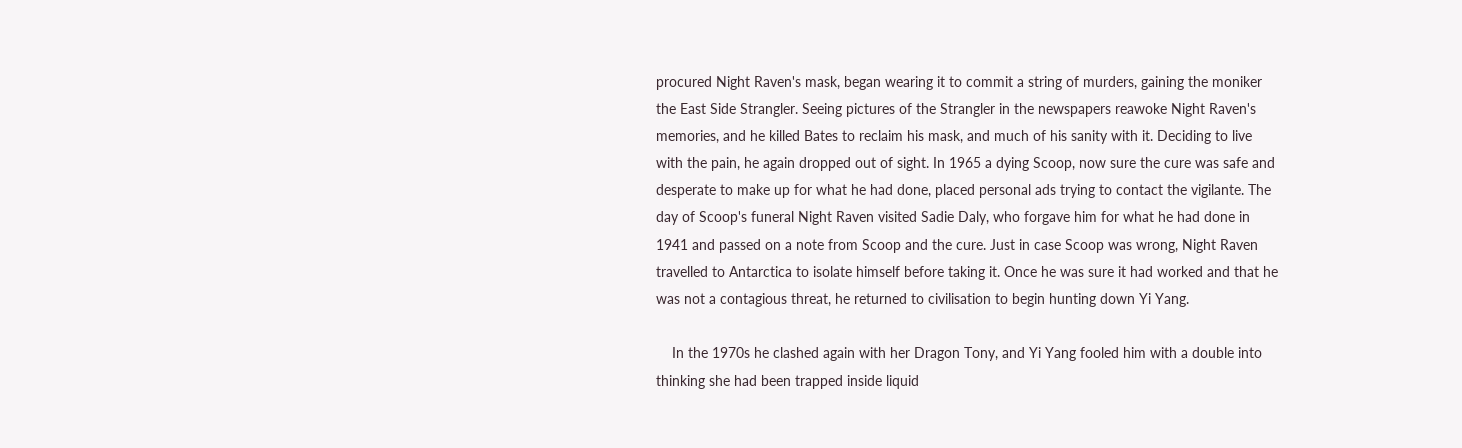procured Night Raven's mask, began wearing it to commit a string of murders, gaining the moniker the East Side Strangler. Seeing pictures of the Strangler in the newspapers reawoke Night Raven's memories, and he killed Bates to reclaim his mask, and much of his sanity with it. Deciding to live with the pain, he again dropped out of sight. In 1965 a dying Scoop, now sure the cure was safe and desperate to make up for what he had done, placed personal ads trying to contact the vigilante. The day of Scoop's funeral Night Raven visited Sadie Daly, who forgave him for what he had done in 1941 and passed on a note from Scoop and the cure. Just in case Scoop was wrong, Night Raven travelled to Antarctica to isolate himself before taking it. Once he was sure it had worked and that he was not a contagious threat, he returned to civilisation to begin hunting down Yi Yang.

    In the 1970s he clashed again with her Dragon Tony, and Yi Yang fooled him with a double into thinking she had been trapped inside liquid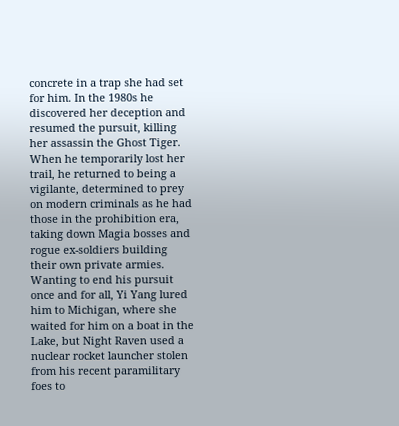concrete in a trap she had set for him. In the 1980s he discovered her deception and resumed the pursuit, killing her assassin the Ghost Tiger. When he temporarily lost her trail, he returned to being a vigilante, determined to prey on modern criminals as he had those in the prohibition era, taking down Magia bosses and rogue ex-soldiers building their own private armies. Wanting to end his pursuit once and for all, Yi Yang lured him to Michigan, where she waited for him on a boat in the Lake, but Night Raven used a nuclear rocket launcher stolen from his recent paramilitary foes to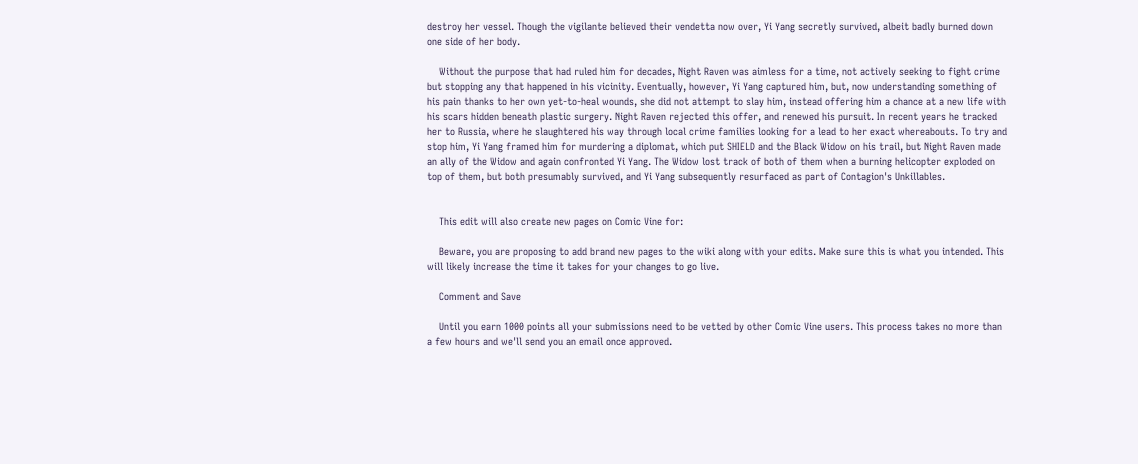destroy her vessel. Though the vigilante believed their vendetta now over, Yi Yang secretly survived, albeit badly burned down one side of her body.

    Without the purpose that had ruled him for decades, Night Raven was aimless for a time, not actively seeking to fight crime but stopping any that happened in his vicinity. Eventually, however, Yi Yang captured him, but, now understanding something of his pain thanks to her own yet-to-heal wounds, she did not attempt to slay him, instead offering him a chance at a new life with his scars hidden beneath plastic surgery. Night Raven rejected this offer, and renewed his pursuit. In recent years he tracked her to Russia, where he slaughtered his way through local crime families looking for a lead to her exact whereabouts. To try and stop him, Yi Yang framed him for murdering a diplomat, which put SHIELD and the Black Widow on his trail, but Night Raven made an ally of the Widow and again confronted Yi Yang. The Widow lost track of both of them when a burning helicopter exploded on top of them, but both presumably survived, and Yi Yang subsequently resurfaced as part of Contagion's Unkillables.


    This edit will also create new pages on Comic Vine for:

    Beware, you are proposing to add brand new pages to the wiki along with your edits. Make sure this is what you intended. This will likely increase the time it takes for your changes to go live.

    Comment and Save

    Until you earn 1000 points all your submissions need to be vetted by other Comic Vine users. This process takes no more than a few hours and we'll send you an email once approved.